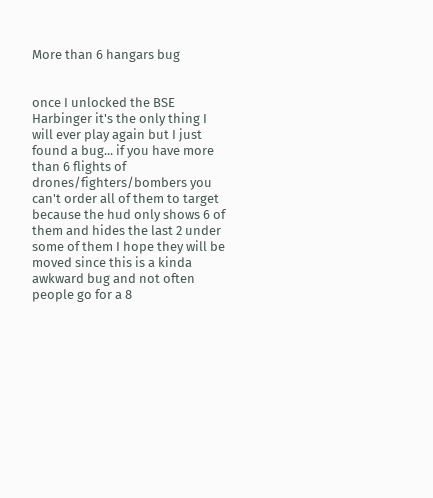More than 6 hangars bug


once I unlocked the BSE Harbinger it's the only thing I will ever play again but I just found a bug... if you have more than 6 flights of drones/fighters/bombers you can't order all of them to target because the hud only shows 6 of them and hides the last 2 under some of them I hope they will be moved since this is a kinda awkward bug and not often people go for a 8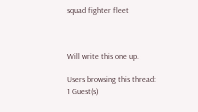squad fighter fleet



Will write this one up.

Users browsing this thread:
1 Guest(s)